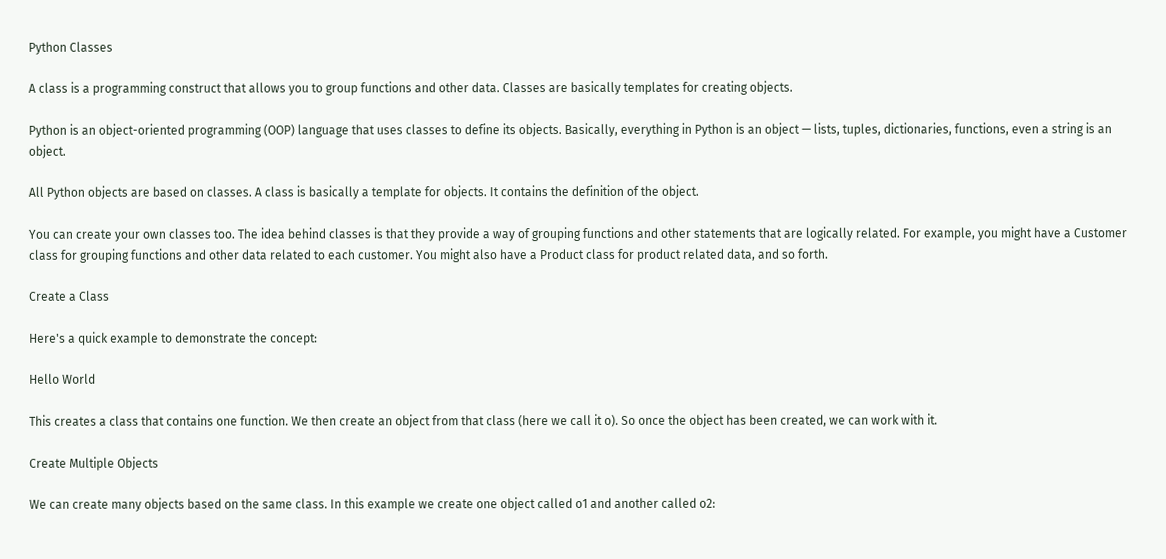Python Classes

A class is a programming construct that allows you to group functions and other data. Classes are basically templates for creating objects.

Python is an object-oriented programming (OOP) language that uses classes to define its objects. Basically, everything in Python is an object — lists, tuples, dictionaries, functions, even a string is an object.

All Python objects are based on classes. A class is basically a template for objects. It contains the definition of the object.

You can create your own classes too. The idea behind classes is that they provide a way of grouping functions and other statements that are logically related. For example, you might have a Customer class for grouping functions and other data related to each customer. You might also have a Product class for product related data, and so forth.

Create a Class

Here's a quick example to demonstrate the concept:

Hello World

This creates a class that contains one function. We then create an object from that class (here we call it o). So once the object has been created, we can work with it.

Create Multiple Objects

We can create many objects based on the same class. In this example we create one object called o1 and another called o2: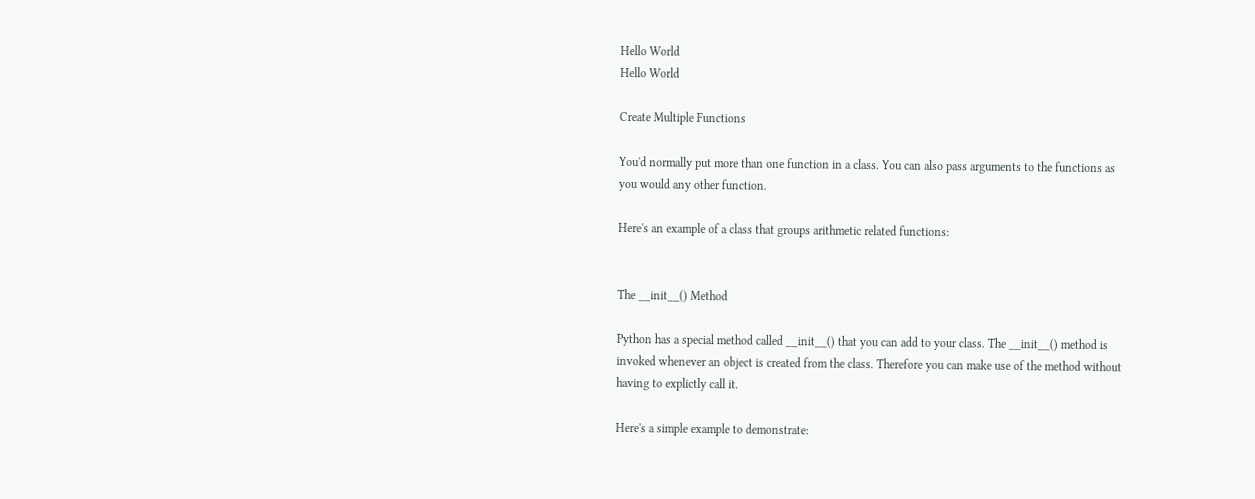Hello World
Hello World

Create Multiple Functions

You'd normally put more than one function in a class. You can also pass arguments to the functions as you would any other function.

Here's an example of a class that groups arithmetic related functions:


The __init__() Method

Python has a special method called __init__() that you can add to your class. The __init__() method is invoked whenever an object is created from the class. Therefore you can make use of the method without having to explictly call it.

Here's a simple example to demonstrate: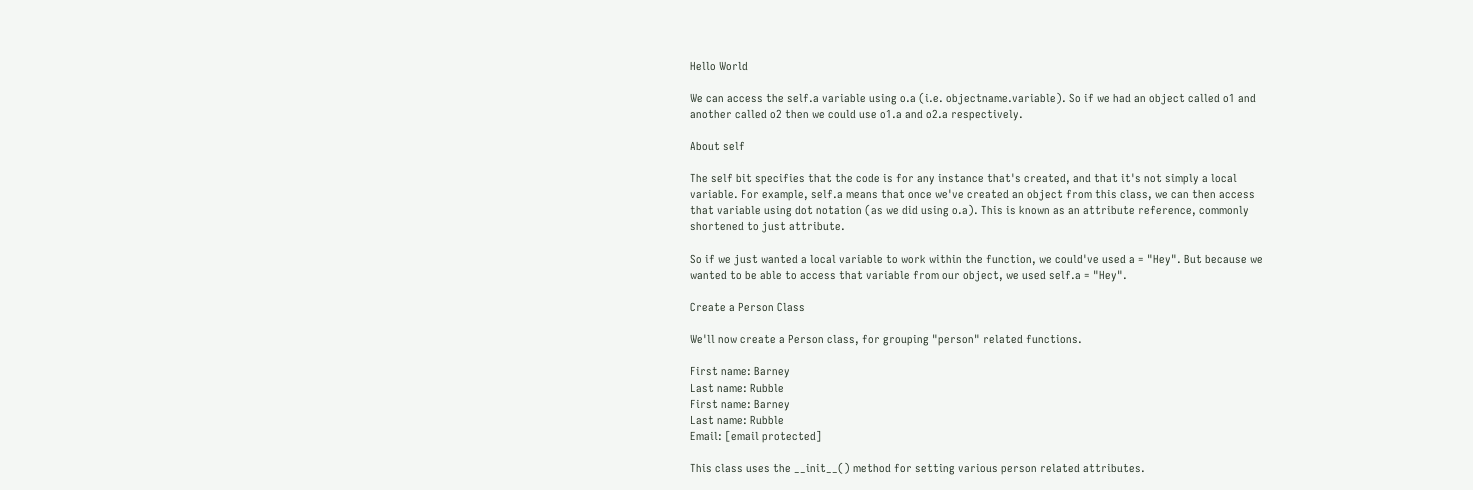Hello World

We can access the self.a variable using o.a (i.e. objectname.variable). So if we had an object called o1 and another called o2 then we could use o1.a and o2.a respectively.

About self

The self bit specifies that the code is for any instance that's created, and that it's not simply a local variable. For example, self.a means that once we've created an object from this class, we can then access that variable using dot notation (as we did using o.a). This is known as an attribute reference, commonly shortened to just attribute.

So if we just wanted a local variable to work within the function, we could've used a = "Hey". But because we wanted to be able to access that variable from our object, we used self.a = "Hey".

Create a Person Class

We'll now create a Person class, for grouping "person" related functions.

First name: Barney
Last name: Rubble
First name: Barney
Last name: Rubble
Email: [email protected]

This class uses the __init__() method for setting various person related attributes.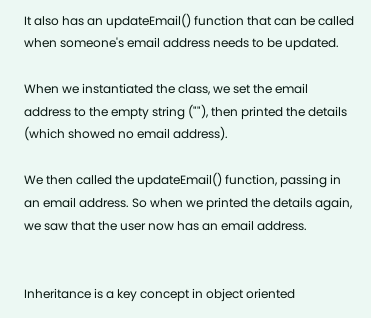It also has an updateEmail() function that can be called when someone's email address needs to be updated.

When we instantiated the class, we set the email address to the empty string (""), then printed the details (which showed no email address).

We then called the updateEmail() function, passing in an email address. So when we printed the details again, we saw that the user now has an email address.


Inheritance is a key concept in object oriented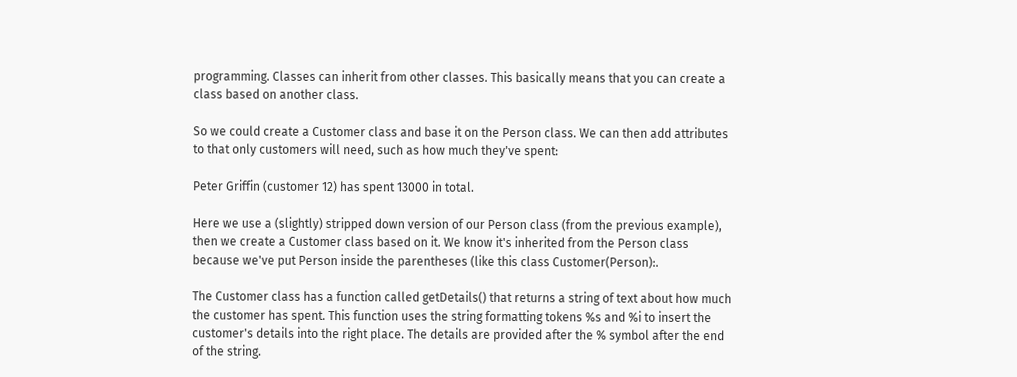programming. Classes can inherit from other classes. This basically means that you can create a class based on another class.

So we could create a Customer class and base it on the Person class. We can then add attributes to that only customers will need, such as how much they've spent:

Peter Griffin (customer 12) has spent 13000 in total.

Here we use a (slightly) stripped down version of our Person class (from the previous example), then we create a Customer class based on it. We know it's inherited from the Person class because we've put Person inside the parentheses (like this class Customer(Person):.

The Customer class has a function called getDetails() that returns a string of text about how much the customer has spent. This function uses the string formatting tokens %s and %i to insert the customer's details into the right place. The details are provided after the % symbol after the end of the string.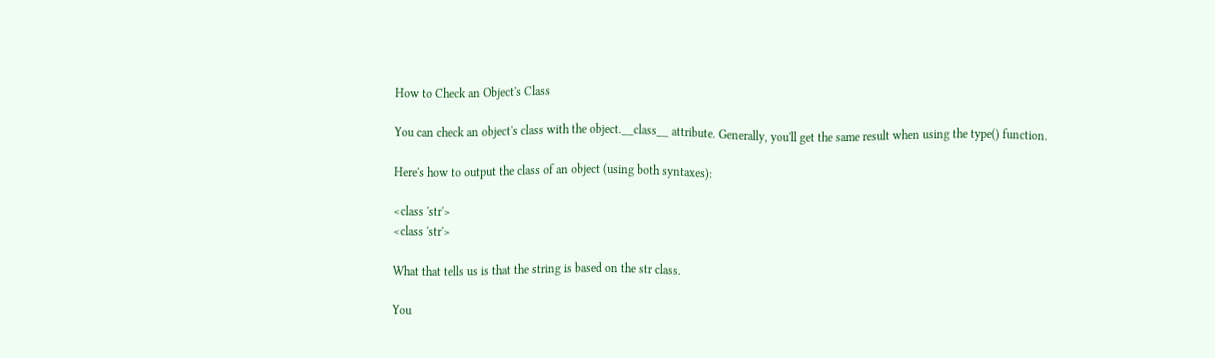How to Check an Object's Class

You can check an object's class with the object.__class__ attribute. Generally, you'll get the same result when using the type() function.

Here's how to output the class of an object (using both syntaxes):

<class 'str'>
<class 'str'>

What that tells us is that the string is based on the str class.

You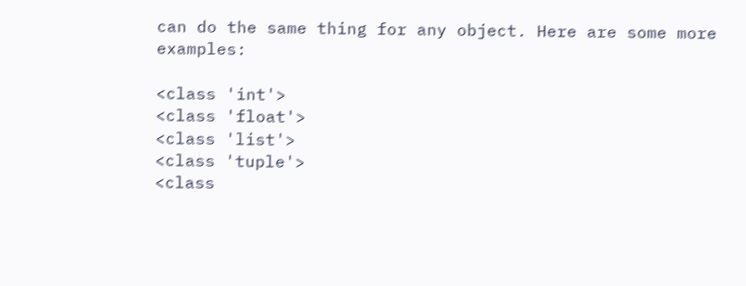can do the same thing for any object. Here are some more examples:

<class 'int'>
<class 'float'>
<class 'list'>
<class 'tuple'>
<class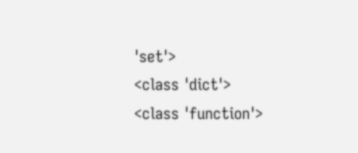'set'>
<class 'dict'>
<class 'function'>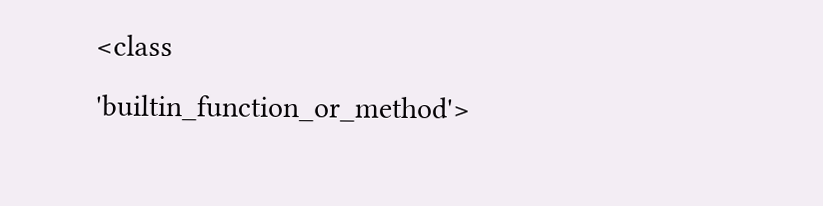<class 'builtin_function_or_method'>